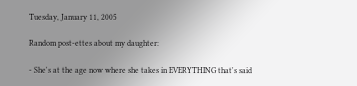Tuesday, January 11, 2005

Random post-ettes about my daughter:

- She's at the age now where she takes in EVERYTHING that's said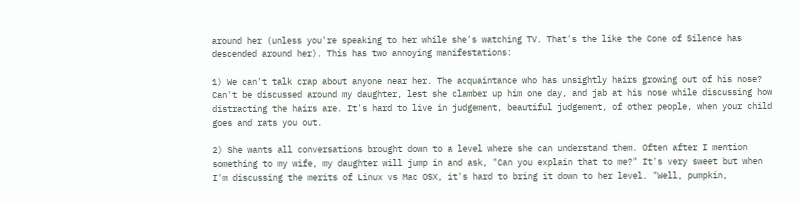around her (unless you're speaking to her while she's watching TV. That's the like the Cone of Silence has descended around her). This has two annoying manifestations:

1) We can't talk crap about anyone near her. The acquaintance who has unsightly hairs growing out of his nose? Can't be discussed around my daughter, lest she clamber up him one day, and jab at his nose while discussing how distracting the hairs are. It's hard to live in judgement, beautiful judgement, of other people, when your child goes and rats you out.

2) She wants all conversations brought down to a level where she can understand them. Often after I mention something to my wife, my daughter will jump in and ask, "Can you explain that to me?" It's very sweet but when I'm discussing the merits of Linux vs Mac OSX, it's hard to bring it down to her level. "Well, pumpkin,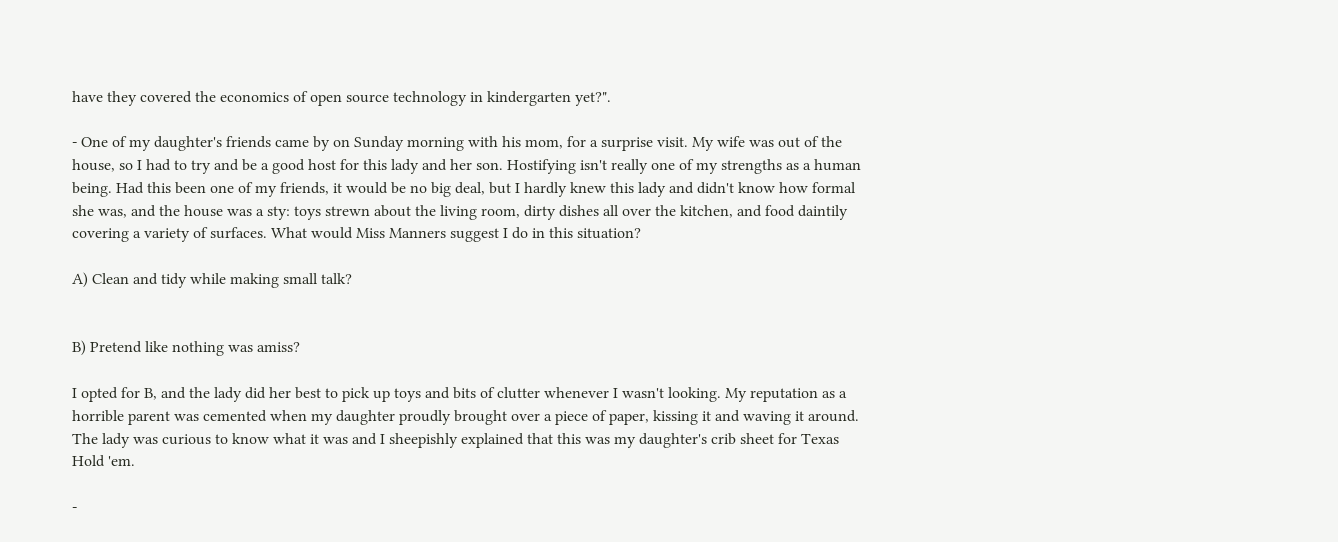have they covered the economics of open source technology in kindergarten yet?".

- One of my daughter's friends came by on Sunday morning with his mom, for a surprise visit. My wife was out of the house, so I had to try and be a good host for this lady and her son. Hostifying isn't really one of my strengths as a human being. Had this been one of my friends, it would be no big deal, but I hardly knew this lady and didn't know how formal she was, and the house was a sty: toys strewn about the living room, dirty dishes all over the kitchen, and food daintily covering a variety of surfaces. What would Miss Manners suggest I do in this situation?

A) Clean and tidy while making small talk?


B) Pretend like nothing was amiss?

I opted for B, and the lady did her best to pick up toys and bits of clutter whenever I wasn't looking. My reputation as a horrible parent was cemented when my daughter proudly brought over a piece of paper, kissing it and waving it around. The lady was curious to know what it was and I sheepishly explained that this was my daughter's crib sheet for Texas Hold 'em.

-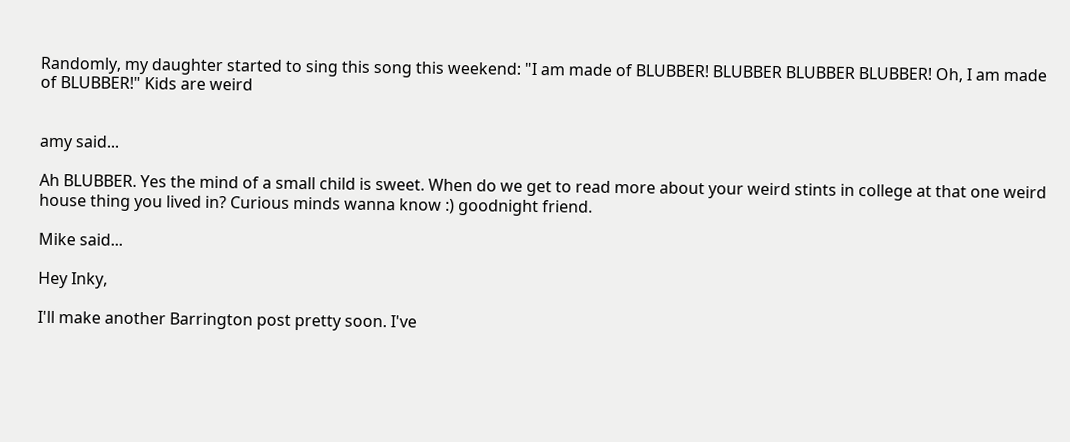Randomly, my daughter started to sing this song this weekend: "I am made of BLUBBER! BLUBBER BLUBBER BLUBBER! Oh, I am made of BLUBBER!" Kids are weird


amy said...

Ah BLUBBER. Yes the mind of a small child is sweet. When do we get to read more about your weird stints in college at that one weird house thing you lived in? Curious minds wanna know :) goodnight friend.

Mike said...

Hey Inky,

I'll make another Barrington post pretty soon. I've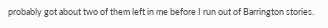probably got about two of them left in me before I run out of Barrington stories.